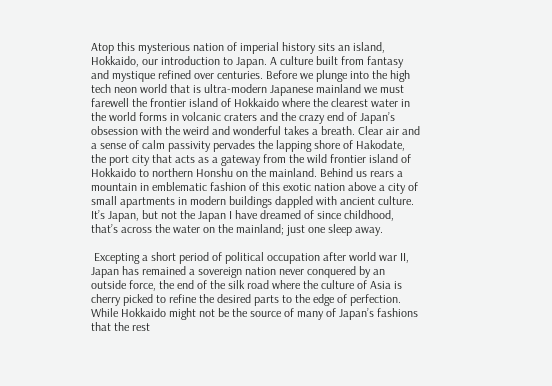Atop this mysterious nation of imperial history sits an island, Hokkaido, our introduction to Japan. A culture built from fantasy and mystique refined over centuries. Before we plunge into the high tech neon world that is ultra-modern Japanese mainland we must farewell the frontier island of Hokkaido where the clearest water in the world forms in volcanic craters and the crazy end of Japan’s obsession with the weird and wonderful takes a breath. Clear air and a sense of calm passivity pervades the lapping shore of Hakodate, the port city that acts as a gateway from the wild frontier island of Hokkaido to northern Honshu on the mainland. Behind us rears a mountain in emblematic fashion of this exotic nation above a city of small apartments in modern buildings dappled with ancient culture. It’s Japan, but not the Japan I have dreamed of since childhood, that’s across the water on the mainland; just one sleep away.

 Excepting a short period of political occupation after world war II, Japan has remained a sovereign nation never conquered by an outside force, the end of the silk road where the culture of Asia is cherry picked to refine the desired parts to the edge of perfection. While Hokkaido might not be the source of many of Japan’s fashions that the rest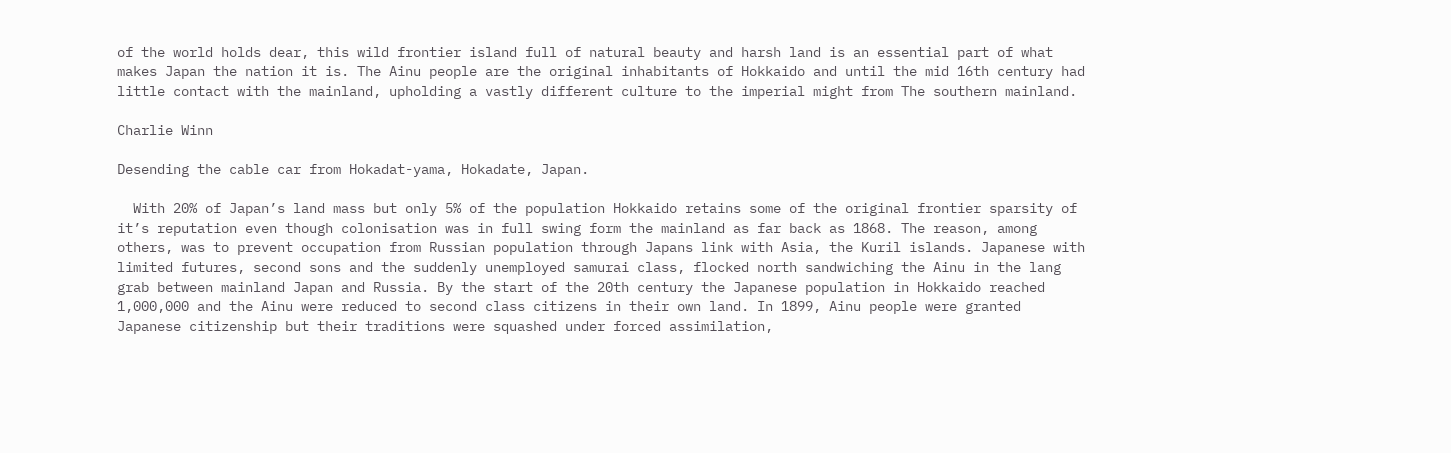of the world holds dear, this wild frontier island full of natural beauty and harsh land is an essential part of what makes Japan the nation it is. The Ainu people are the original inhabitants of Hokkaido and until the mid 16th century had little contact with the mainland, upholding a vastly different culture to the imperial might from The southern mainland.

Charlie Winn

Desending the cable car from Hokadat-yama, Hokadate, Japan.

  With 20% of Japan’s land mass but only 5% of the population Hokkaido retains some of the original frontier sparsity of it’s reputation even though colonisation was in full swing form the mainland as far back as 1868. The reason, among others, was to prevent occupation from Russian population through Japans link with Asia, the Kuril islands. Japanese with limited futures, second sons and the suddenly unemployed samurai class, flocked north sandwiching the Ainu in the lang grab between mainland Japan and Russia. By the start of the 20th century the Japanese population in Hokkaido reached 1,000,000 and the Ainu were reduced to second class citizens in their own land. In 1899, Ainu people were granted Japanese citizenship but their traditions were squashed under forced assimilation,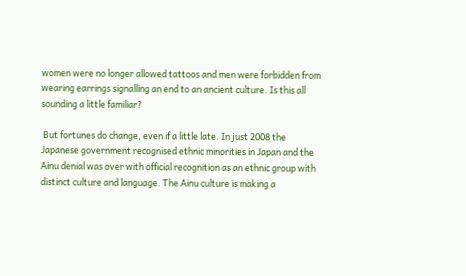women were no longer allowed tattoos and men were forbidden from wearing earrings signalling an end to an ancient culture. Is this all sounding a little familiar?

 But fortunes do change, even if a little late. In just 2008 the Japanese government recognised ethnic minorities in Japan and the Ainu denial was over with official recognition as an ethnic group with distinct culture and language. The Ainu culture is making a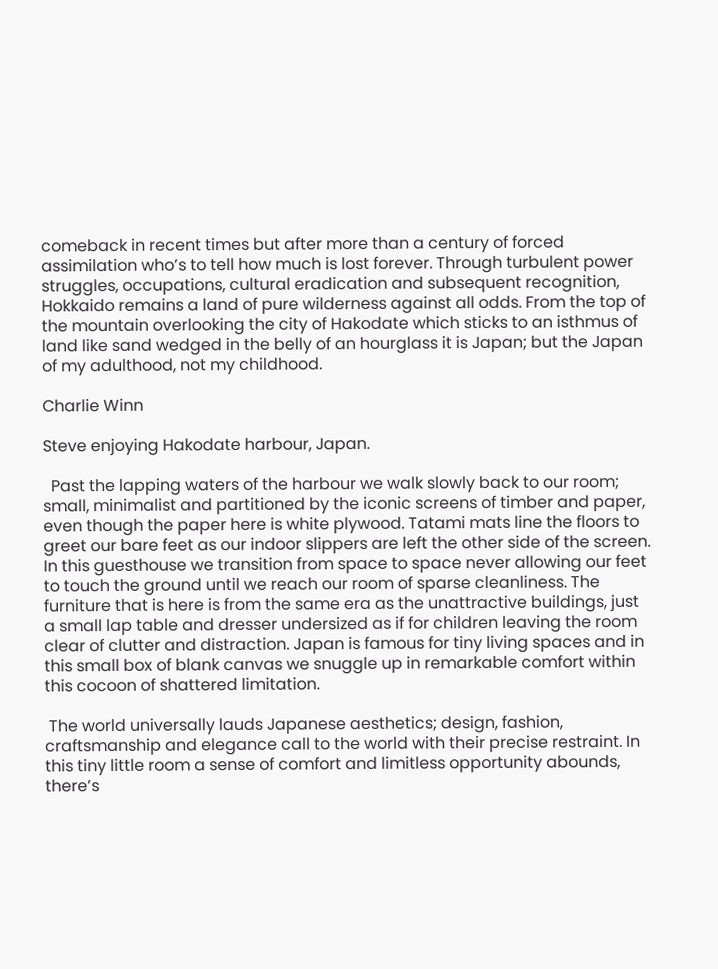comeback in recent times but after more than a century of forced assimilation who’s to tell how much is lost forever. Through turbulent power struggles, occupations, cultural eradication and subsequent recognition, Hokkaido remains a land of pure wilderness against all odds. From the top of the mountain overlooking the city of Hakodate which sticks to an isthmus of land like sand wedged in the belly of an hourglass it is Japan; but the Japan of my adulthood, not my childhood.

Charlie Winn

Steve enjoying Hakodate harbour, Japan.

  Past the lapping waters of the harbour we walk slowly back to our room; small, minimalist and partitioned by the iconic screens of timber and paper, even though the paper here is white plywood. Tatami mats line the floors to greet our bare feet as our indoor slippers are left the other side of the screen. In this guesthouse we transition from space to space never allowing our feet to touch the ground until we reach our room of sparse cleanliness. The furniture that is here is from the same era as the unattractive buildings, just a small lap table and dresser undersized as if for children leaving the room clear of clutter and distraction. Japan is famous for tiny living spaces and in this small box of blank canvas we snuggle up in remarkable comfort within this cocoon of shattered limitation.

 The world universally lauds Japanese aesthetics; design, fashion, craftsmanship and elegance call to the world with their precise restraint. In this tiny little room a sense of comfort and limitless opportunity abounds, there’s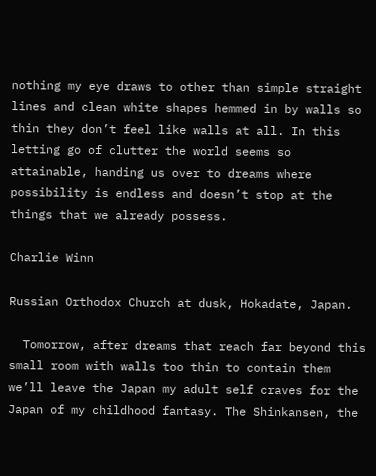nothing my eye draws to other than simple straight lines and clean white shapes hemmed in by walls so thin they don’t feel like walls at all. In this letting go of clutter the world seems so attainable, handing us over to dreams where possibility is endless and doesn’t stop at the things that we already possess.

Charlie Winn

Russian Orthodox Church at dusk, Hokadate, Japan.

  Tomorrow, after dreams that reach far beyond this small room with walls too thin to contain them we’ll leave the Japan my adult self craves for the Japan of my childhood fantasy. The Shinkansen, the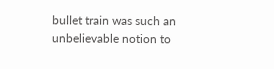bullet train was such an unbelievable notion to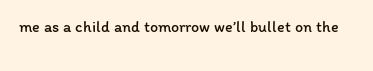me as a child and tomorrow we’ll bullet on the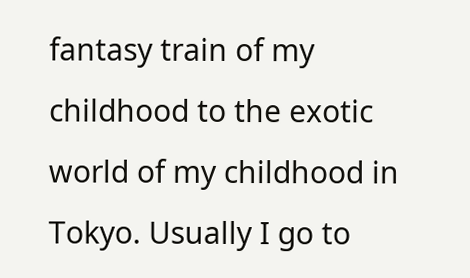fantasy train of my childhood to the exotic world of my childhood in Tokyo. Usually I go to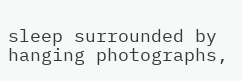sleep surrounded by hanging photographs,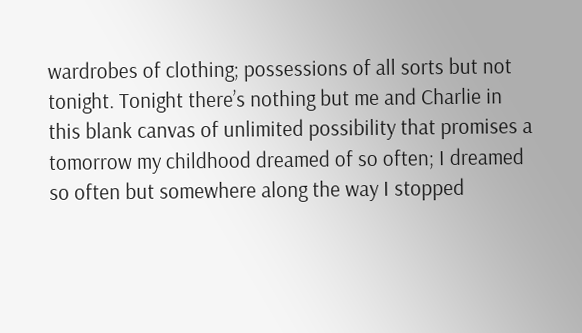wardrobes of clothing; possessions of all sorts but not tonight. Tonight there’s nothing but me and Charlie in this blank canvas of unlimited possibility that promises a tomorrow my childhood dreamed of so often; I dreamed so often but somewhere along the way I stopped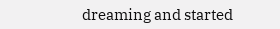dreaming and started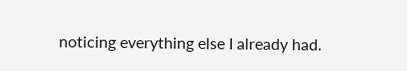noticing everything else I already had.